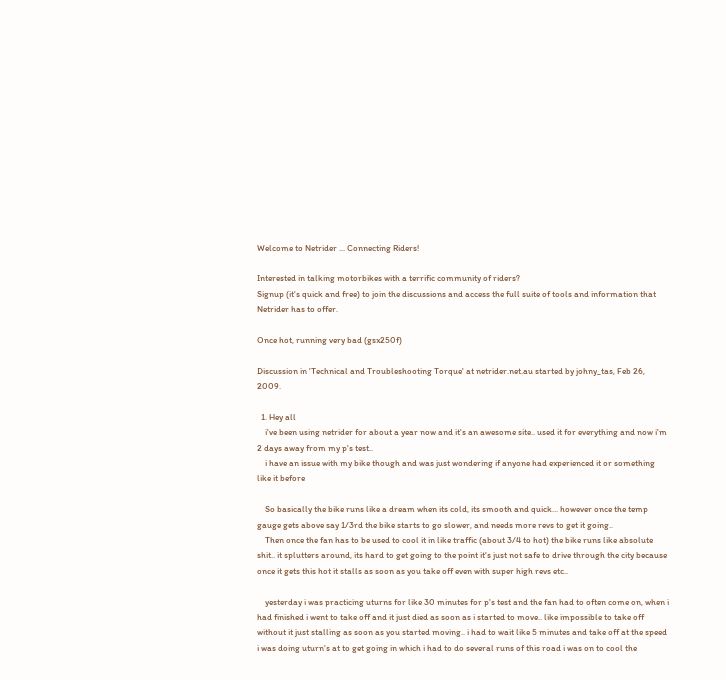Welcome to Netrider ... Connecting Riders!

Interested in talking motorbikes with a terrific community of riders?
Signup (it's quick and free) to join the discussions and access the full suite of tools and information that Netrider has to offer.

Once hot, running very bad (gsx250f)

Discussion in 'Technical and Troubleshooting Torque' at netrider.net.au started by johny_tas, Feb 26, 2009.

  1. Hey all
    i've been using netrider for about a year now and it's an awesome site.. used it for everything and now i'm 2 days away from my p's test..
    i have an issue with my bike though and was just wondering if anyone had experienced it or something like it before

    So basically the bike runs like a dream when its cold, its smooth and quick... however once the temp gauge gets above say 1/3rd the bike starts to go slower, and needs more revs to get it going..
    Then once the fan has to be used to cool it in like traffic (about 3/4 to hot) the bike runs like absolute shit.. it splutters around, its hard to get going to the point it's just not safe to drive through the city because once it gets this hot it stalls as soon as you take off even with super high revs etc..

    yesterday i was practicing uturns for like 30 minutes for p's test and the fan had to often come on, when i had finished i went to take off and it just died as soon as i started to move.. like impossible to take off without it just stalling as soon as you started moving.. i had to wait like 5 minutes and take off at the speed i was doing uturn's at to get going in which i had to do several runs of this road i was on to cool the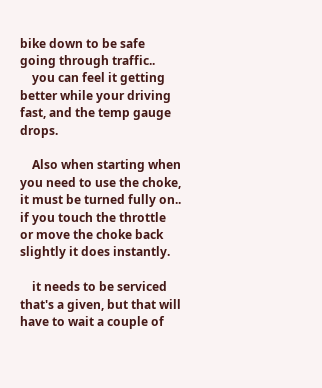bike down to be safe going through traffic..
    you can feel it getting better while your driving fast, and the temp gauge drops.

    Also when starting when you need to use the choke, it must be turned fully on.. if you touch the throttle or move the choke back slightly it does instantly.

    it needs to be serviced that's a given, but that will have to wait a couple of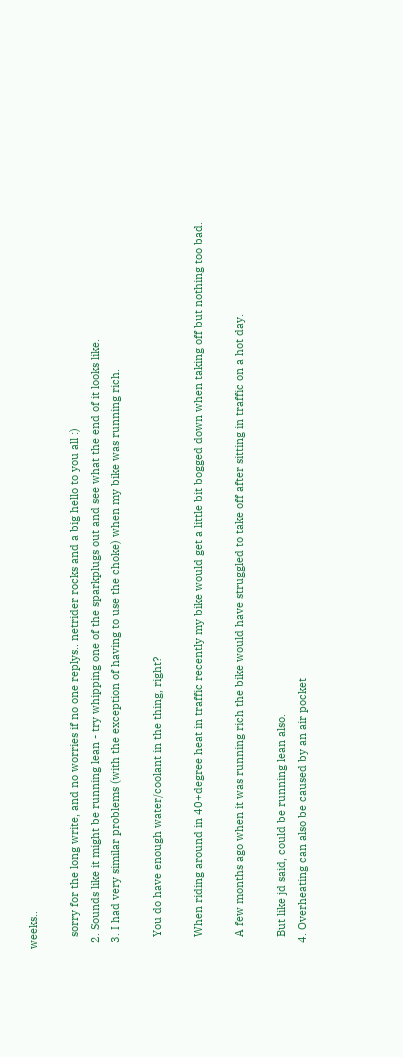weeks..

    sorry for the long write, and no worries if no one replys.. netrider rocks and a big hello to you all :)
  2. Sounds like it might be running lean - try whipping one of the sparkplugs out and see what the end of it looks like.
  3. I had very similar problems (with the exception of having to use the choke) when my bike was running rich.

    You do have enough water/coolant in the thing, right?

    When riding around in 40+degree heat in traffic recently my bike would get a little bit bogged down when taking off but nothing too bad.

    A few months ago when it was running rich the bike would have struggled to take off after sitting in traffic on a hot day.

    But like jd said, could be running lean also.
  4. Overheating can also be caused by an air pocket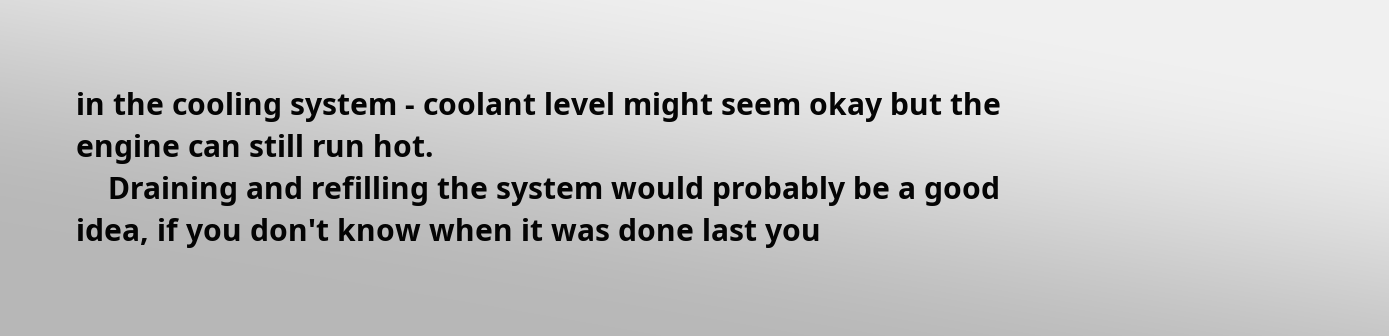in the cooling system - coolant level might seem okay but the engine can still run hot.
    Draining and refilling the system would probably be a good idea, if you don't know when it was done last you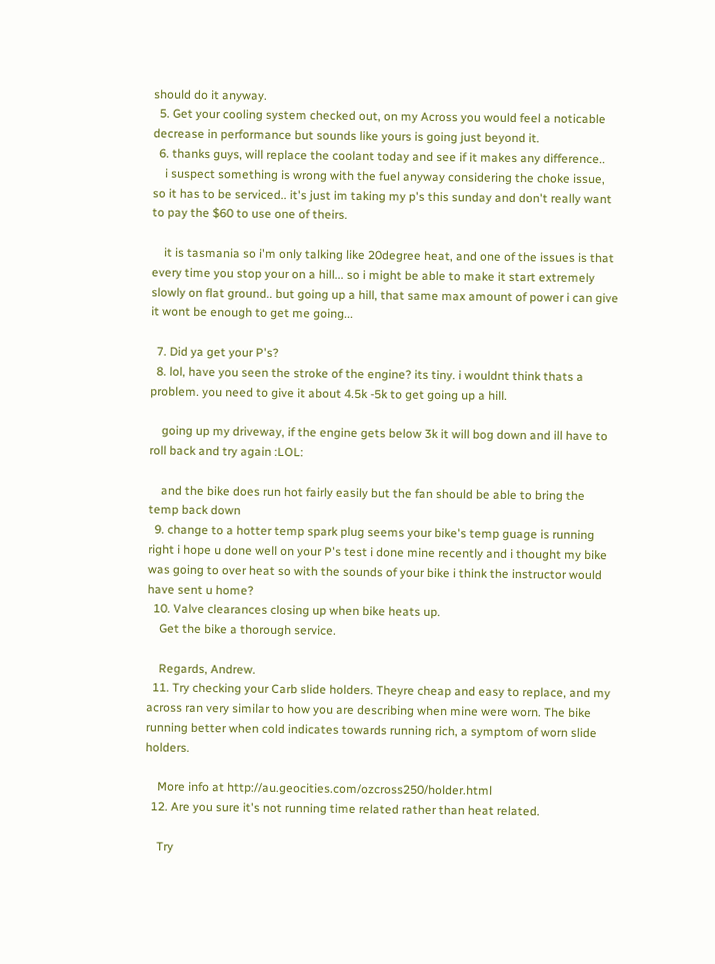should do it anyway.
  5. Get your cooling system checked out, on my Across you would feel a noticable decrease in performance but sounds like yours is going just beyond it.
  6. thanks guys, will replace the coolant today and see if it makes any difference..
    i suspect something is wrong with the fuel anyway considering the choke issue, so it has to be serviced.. it's just im taking my p's this sunday and don't really want to pay the $60 to use one of theirs.

    it is tasmania so i'm only talking like 20degree heat, and one of the issues is that every time you stop your on a hill... so i might be able to make it start extremely slowly on flat ground.. but going up a hill, that same max amount of power i can give it wont be enough to get me going...

  7. Did ya get your P's?
  8. lol, have you seen the stroke of the engine? its tiny. i wouldnt think thats a problem. you need to give it about 4.5k -5k to get going up a hill.

    going up my driveway, if the engine gets below 3k it will bog down and ill have to roll back and try again :LOL:

    and the bike does run hot fairly easily but the fan should be able to bring the temp back down
  9. change to a hotter temp spark plug seems your bike's temp guage is running right i hope u done well on your P's test i done mine recently and i thought my bike was going to over heat so with the sounds of your bike i think the instructor would have sent u home?
  10. Valve clearances closing up when bike heats up.
    Get the bike a thorough service.

    Regards, Andrew.
  11. Try checking your Carb slide holders. Theyre cheap and easy to replace, and my across ran very similar to how you are describing when mine were worn. The bike running better when cold indicates towards running rich, a symptom of worn slide holders.

    More info at http://au.geocities.com/ozcross250/holder.html
  12. Are you sure it's not running time related rather than heat related.

    Try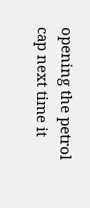opening the petrol cap next time it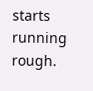starts running rough.